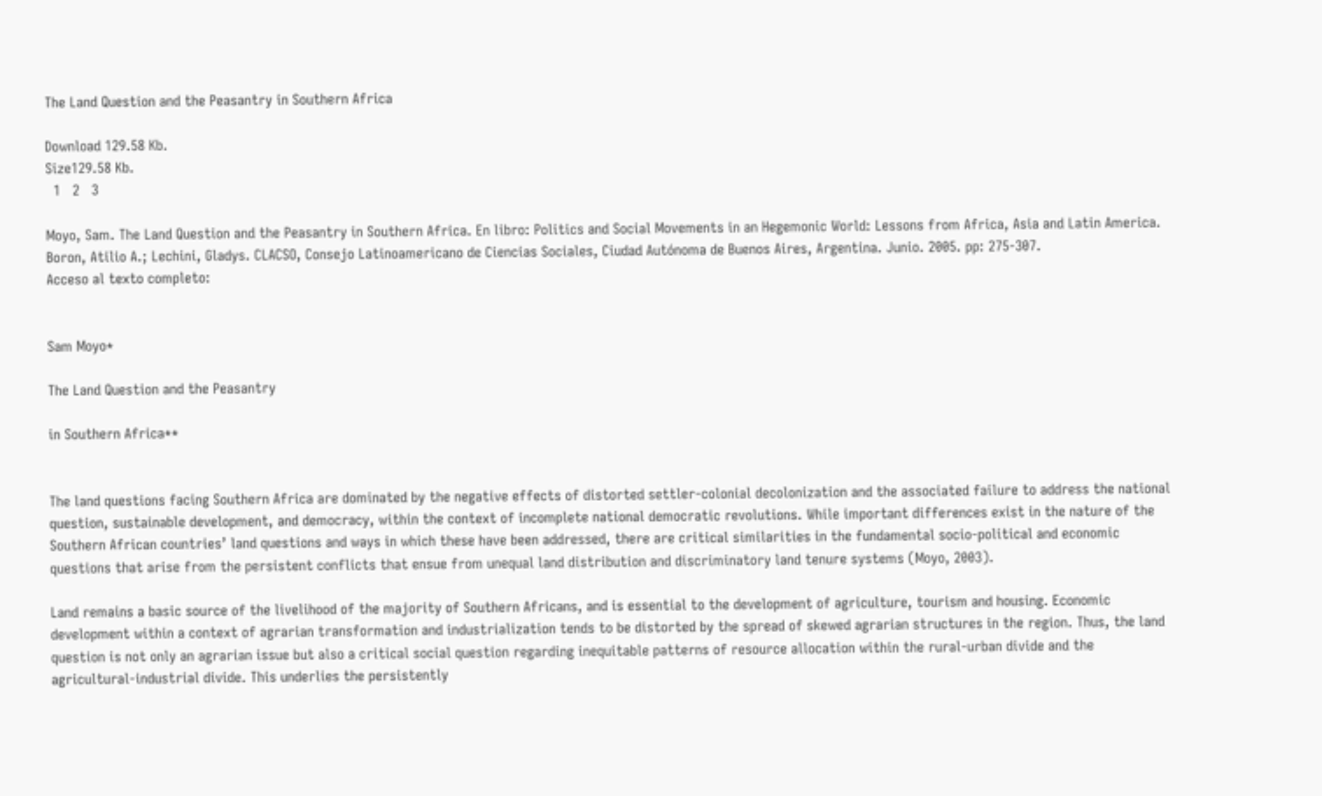The Land Question and the Peasantry in Southern Africa

Download 129.58 Kb.
Size129.58 Kb.
  1   2   3

Moyo, Sam. The Land Question and the Peasantry in Southern Africa. En libro: Politics and Social Movements in an Hegemonic World: Lessons from Africa, Asia and Latin America. Boron, Atilio A.; Lechini, Gladys. CLACSO, Consejo Latinoamericano de Ciencias Sociales, Ciudad Autónoma de Buenos Aires, Argentina. Junio. 2005. pp: 275-307.
Acceso al texto completo:


Sam Moyo*

The Land Question and the Peasantry

in Southern Africa**


The land questions facing Southern Africa are dominated by the negative effects of distorted settler-colonial decolonization and the associated failure to address the national question, sustainable development, and democracy, within the context of incomplete national democratic revolutions. While important differences exist in the nature of the Southern African countries’ land questions and ways in which these have been addressed, there are critical similarities in the fundamental socio-political and economic questions that arise from the persistent conflicts that ensue from unequal land distribution and discriminatory land tenure systems (Moyo, 2003).

Land remains a basic source of the livelihood of the majority of Southern Africans, and is essential to the development of agriculture, tourism and housing. Economic development within a context of agrarian transformation and industrialization tends to be distorted by the spread of skewed agrarian structures in the region. Thus, the land question is not only an agrarian issue but also a critical social question regarding inequitable patterns of resource allocation within the rural-urban divide and the agricultural-industrial divide. This underlies the persistently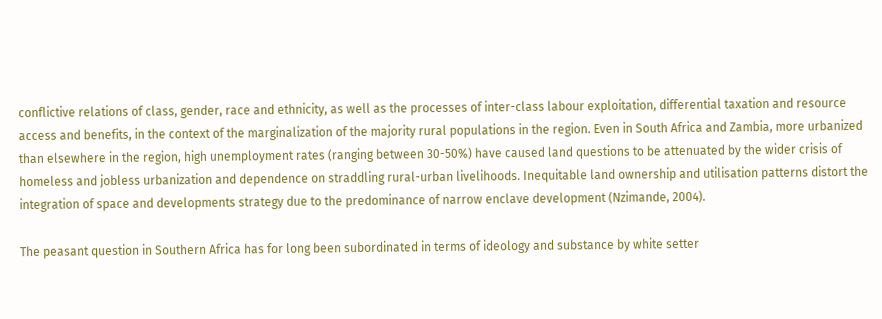conflictive relations of class, gender, race and ethnicity, as well as the processes of inter-class labour exploitation, differential taxation and resource access and benefits, in the context of the marginalization of the majority rural populations in the region. Even in South Africa and Zambia, more urbanized than elsewhere in the region, high unemployment rates (ranging between 30-50%) have caused land questions to be attenuated by the wider crisis of homeless and jobless urbanization and dependence on straddling rural-urban livelihoods. Inequitable land ownership and utilisation patterns distort the integration of space and developments strategy due to the predominance of narrow enclave development (Nzimande, 2004).

The peasant question in Southern Africa has for long been subordinated in terms of ideology and substance by white setter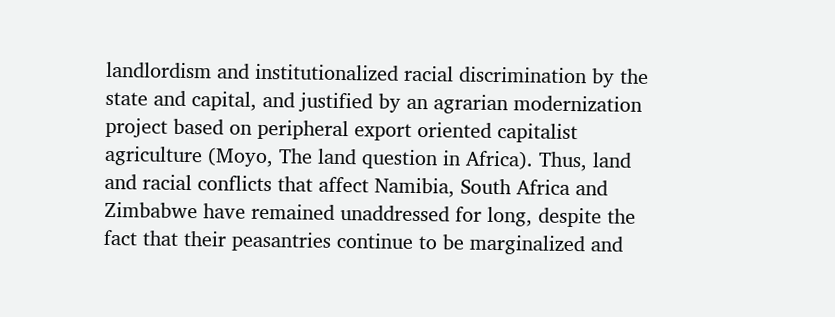landlordism and institutionalized racial discrimination by the state and capital, and justified by an agrarian modernization project based on peripheral export oriented capitalist agriculture (Moyo, The land question in Africa). Thus, land and racial conflicts that affect Namibia, South Africa and Zimbabwe have remained unaddressed for long, despite the fact that their peasantries continue to be marginalized and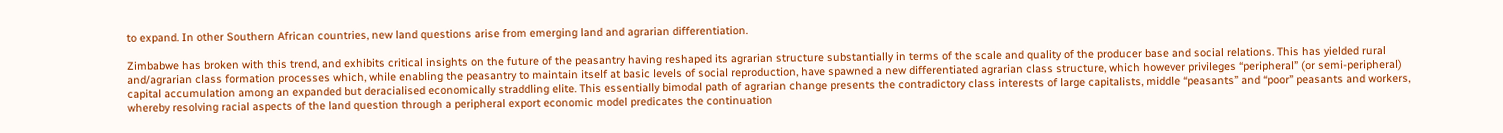to expand. In other Southern African countries, new land questions arise from emerging land and agrarian differentiation.

Zimbabwe has broken with this trend, and exhibits critical insights on the future of the peasantry having reshaped its agrarian structure substantially in terms of the scale and quality of the producer base and social relations. This has yielded rural and/agrarian class formation processes which, while enabling the peasantry to maintain itself at basic levels of social reproduction, have spawned a new differentiated agrarian class structure, which however privileges “peripheral” (or semi-peripheral) capital accumulation among an expanded but deracialised economically straddling elite. This essentially bimodal path of agrarian change presents the contradictory class interests of large capitalists, middle “peasants” and “poor” peasants and workers, whereby resolving racial aspects of the land question through a peripheral export economic model predicates the continuation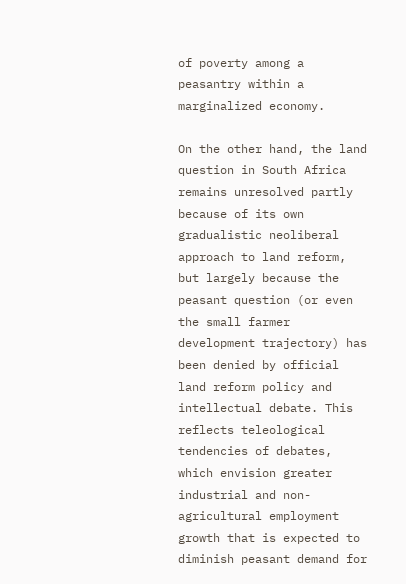of poverty among a peasantry within a marginalized economy.

On the other hand, the land question in South Africa remains unresolved partly because of its own gradualistic neoliberal approach to land reform, but largely because the peasant question (or even the small farmer development trajectory) has been denied by official land reform policy and intellectual debate. This reflects teleological tendencies of debates, which envision greater industrial and non-agricultural employment growth that is expected to diminish peasant demand for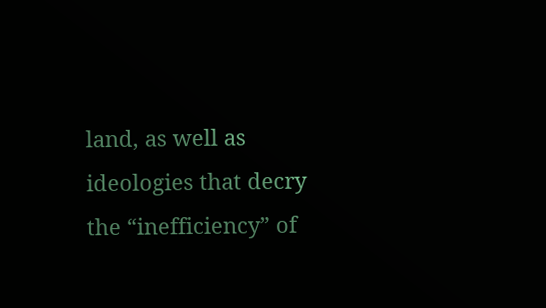land, as well as ideologies that decry the “inefficiency” of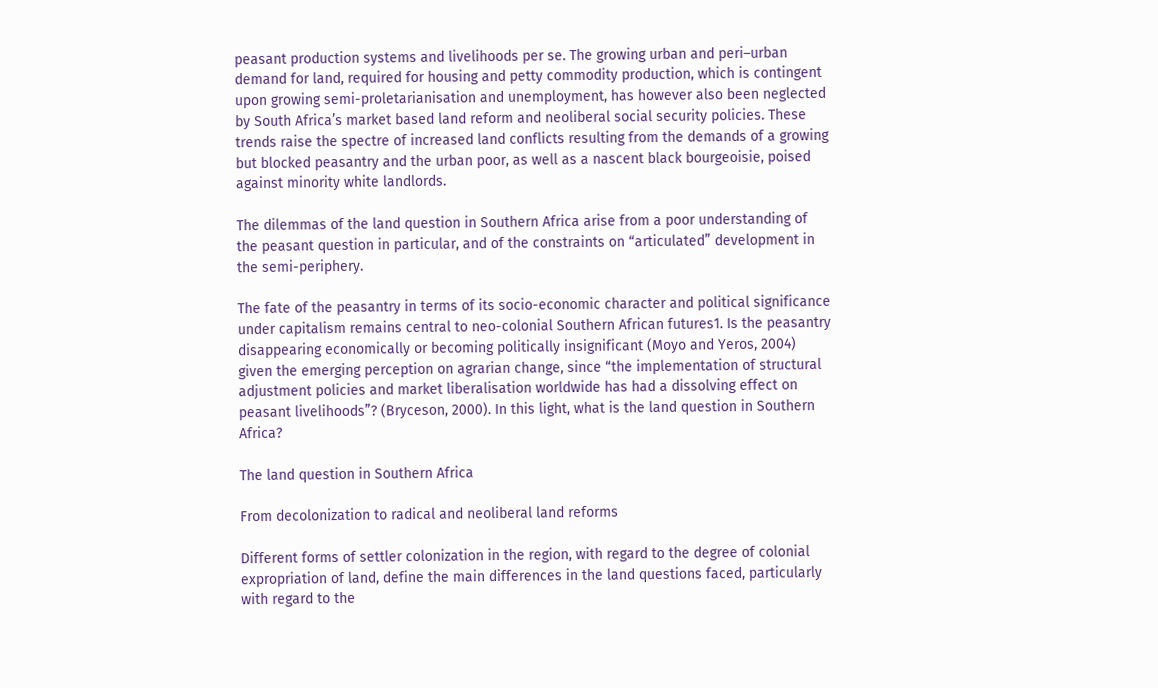peasant production systems and livelihoods per se. The growing urban and peri–urban demand for land, required for housing and petty commodity production, which is contingent upon growing semi-proletarianisation and unemployment, has however also been neglected by South Africa’s market based land reform and neoliberal social security policies. These trends raise the spectre of increased land conflicts resulting from the demands of a growing but blocked peasantry and the urban poor, as well as a nascent black bourgeoisie, poised against minority white landlords.

The dilemmas of the land question in Southern Africa arise from a poor understanding of the peasant question in particular, and of the constraints on “articulated” development in the semi-periphery.

The fate of the peasantry in terms of its socio-economic character and political significance under capitalism remains central to neo-colonial Southern African futures1. Is the peasantry disappearing economically or becoming politically insignificant (Moyo and Yeros, 2004) given the emerging perception on agrarian change, since “the implementation of structural adjustment policies and market liberalisation worldwide has had a dissolving effect on peasant livelihoods”? (Bryceson, 2000). In this light, what is the land question in Southern Africa?

The land question in Southern Africa

From decolonization to radical and neoliberal land reforms

Different forms of settler colonization in the region, with regard to the degree of colonial expropriation of land, define the main differences in the land questions faced, particularly with regard to the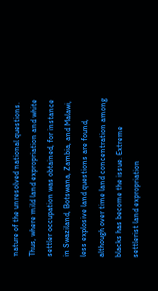nature of the unresolved national questions. Thus, where mild land expropriation and white settler occupation was obtained, for instance in Swaziland, Botswana, Zambia, and Malawi, less explosive land questions are found, although over time land concentration among blacks has become the issue. Extreme settlerist land expropriation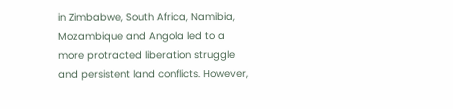in Zimbabwe, South Africa, Namibia, Mozambique and Angola led to a more protracted liberation struggle and persistent land conflicts. However,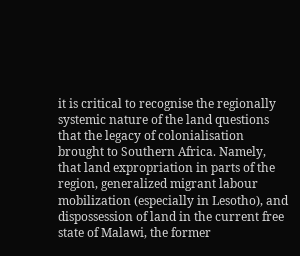it is critical to recognise the regionally systemic nature of the land questions that the legacy of colonialisation brought to Southern Africa. Namely, that land expropriation in parts of the region, generalized migrant labour mobilization (especially in Lesotho), and dispossession of land in the current free state of Malawi, the former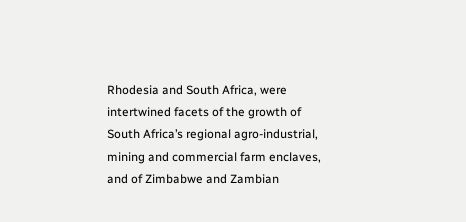Rhodesia and South Africa, were intertwined facets of the growth of South Africa’s regional agro-industrial, mining and commercial farm enclaves, and of Zimbabwe and Zambian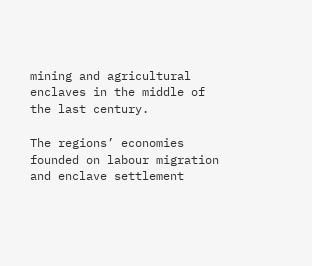mining and agricultural enclaves in the middle of the last century.

The regions’ economies founded on labour migration and enclave settlement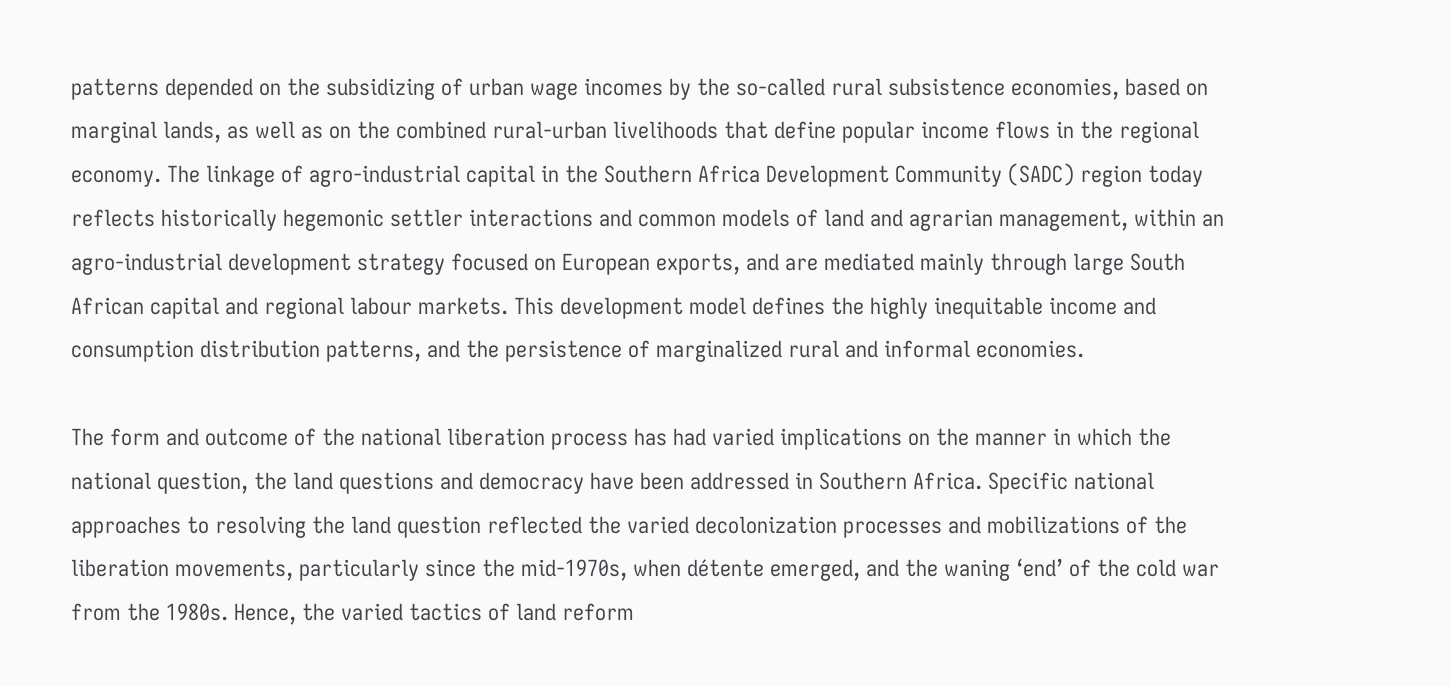patterns depended on the subsidizing of urban wage incomes by the so-called rural subsistence economies, based on marginal lands, as well as on the combined rural-urban livelihoods that define popular income flows in the regional economy. The linkage of agro-industrial capital in the Southern Africa Development Community (SADC) region today reflects historically hegemonic settler interactions and common models of land and agrarian management, within an agro-industrial development strategy focused on European exports, and are mediated mainly through large South African capital and regional labour markets. This development model defines the highly inequitable income and consumption distribution patterns, and the persistence of marginalized rural and informal economies.

The form and outcome of the national liberation process has had varied implications on the manner in which the national question, the land questions and democracy have been addressed in Southern Africa. Specific national approaches to resolving the land question reflected the varied decolonization processes and mobilizations of the liberation movements, particularly since the mid-1970s, when détente emerged, and the waning ‘end’ of the cold war from the 1980s. Hence, the varied tactics of land reform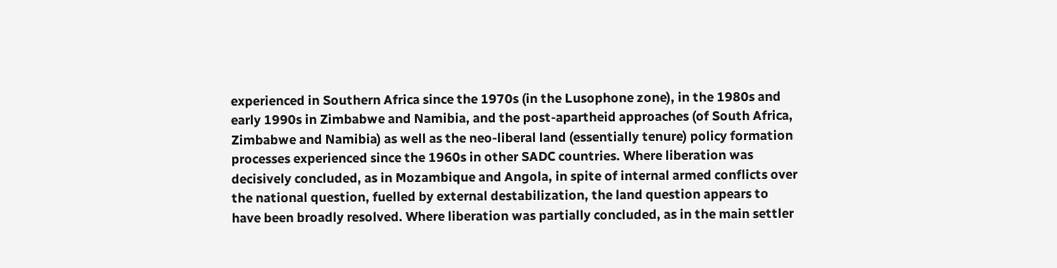experienced in Southern Africa since the 1970s (in the Lusophone zone), in the 1980s and early 1990s in Zimbabwe and Namibia, and the post-apartheid approaches (of South Africa, Zimbabwe and Namibia) as well as the neo-liberal land (essentially tenure) policy formation processes experienced since the 1960s in other SADC countries. Where liberation was decisively concluded, as in Mozambique and Angola, in spite of internal armed conflicts over the national question, fuelled by external destabilization, the land question appears to have been broadly resolved. Where liberation was partially concluded, as in the main settler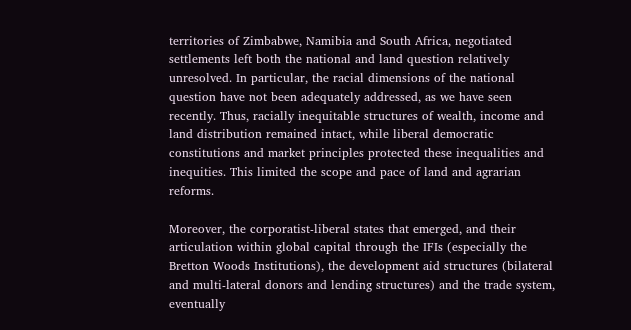territories of Zimbabwe, Namibia and South Africa, negotiated settlements left both the national and land question relatively unresolved. In particular, the racial dimensions of the national question have not been adequately addressed, as we have seen recently. Thus, racially inequitable structures of wealth, income and land distribution remained intact, while liberal democratic constitutions and market principles protected these inequalities and inequities. This limited the scope and pace of land and agrarian reforms.

Moreover, the corporatist-liberal states that emerged, and their articulation within global capital through the IFIs (especially the Bretton Woods Institutions), the development aid structures (bilateral and multi-lateral donors and lending structures) and the trade system, eventually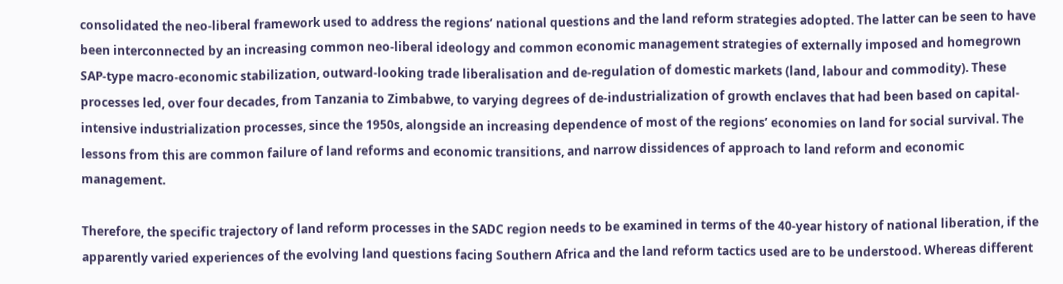consolidated the neo-liberal framework used to address the regions’ national questions and the land reform strategies adopted. The latter can be seen to have been interconnected by an increasing common neo-liberal ideology and common economic management strategies of externally imposed and homegrown SAP-type macro-economic stabilization, outward-looking trade liberalisation and de-regulation of domestic markets (land, labour and commodity). These processes led, over four decades, from Tanzania to Zimbabwe, to varying degrees of de-industrialization of growth enclaves that had been based on capital-intensive industrialization processes, since the 1950s, alongside an increasing dependence of most of the regions’ economies on land for social survival. The lessons from this are common failure of land reforms and economic transitions, and narrow dissidences of approach to land reform and economic management.

Therefore, the specific trajectory of land reform processes in the SADC region needs to be examined in terms of the 40-year history of national liberation, if the apparently varied experiences of the evolving land questions facing Southern Africa and the land reform tactics used are to be understood. Whereas different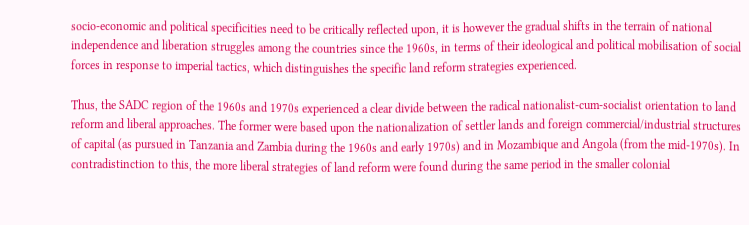socio-economic and political specificities need to be critically reflected upon, it is however the gradual shifts in the terrain of national independence and liberation struggles among the countries since the 1960s, in terms of their ideological and political mobilisation of social forces in response to imperial tactics, which distinguishes the specific land reform strategies experienced.

Thus, the SADC region of the 1960s and 1970s experienced a clear divide between the radical nationalist-cum-socialist orientation to land reform and liberal approaches. The former were based upon the nationalization of settler lands and foreign commercial/industrial structures of capital (as pursued in Tanzania and Zambia during the 1960s and early 1970s) and in Mozambique and Angola (from the mid-1970s). In contradistinction to this, the more liberal strategies of land reform were found during the same period in the smaller colonial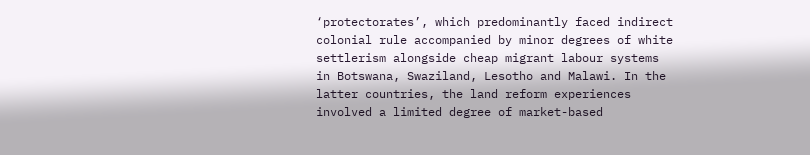‘protectorates’, which predominantly faced indirect colonial rule accompanied by minor degrees of white settlerism alongside cheap migrant labour systems in Botswana, Swaziland, Lesotho and Malawi. In the latter countries, the land reform experiences involved a limited degree of market-based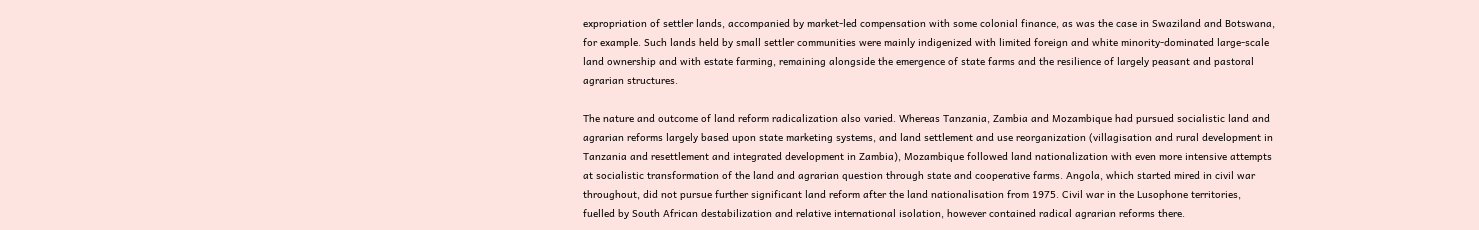expropriation of settler lands, accompanied by market-led compensation with some colonial finance, as was the case in Swaziland and Botswana, for example. Such lands held by small settler communities were mainly indigenized with limited foreign and white minority-dominated large-scale land ownership and with estate farming, remaining alongside the emergence of state farms and the resilience of largely peasant and pastoral agrarian structures.

The nature and outcome of land reform radicalization also varied. Whereas Tanzania, Zambia and Mozambique had pursued socialistic land and agrarian reforms largely based upon state marketing systems, and land settlement and use reorganization (villagisation and rural development in Tanzania and resettlement and integrated development in Zambia), Mozambique followed land nationalization with even more intensive attempts at socialistic transformation of the land and agrarian question through state and cooperative farms. Angola, which started mired in civil war throughout, did not pursue further significant land reform after the land nationalisation from 1975. Civil war in the Lusophone territories, fuelled by South African destabilization and relative international isolation, however contained radical agrarian reforms there.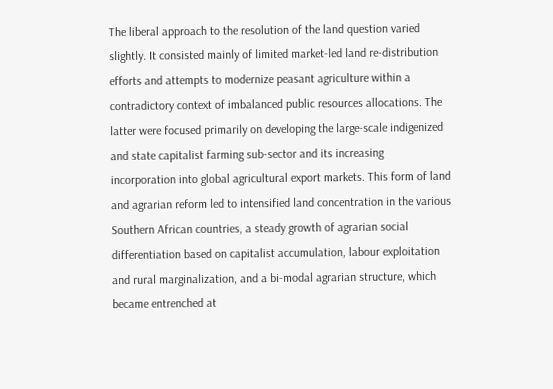The liberal approach to the resolution of the land question varied slightly. It consisted mainly of limited market-led land re-distribution efforts and attempts to modernize peasant agriculture within a contradictory context of imbalanced public resources allocations. The latter were focused primarily on developing the large-scale indigenized and state capitalist farming sub-sector and its increasing incorporation into global agricultural export markets. This form of land and agrarian reform led to intensified land concentration in the various Southern African countries, a steady growth of agrarian social differentiation based on capitalist accumulation, labour exploitation and rural marginalization, and a bi-modal agrarian structure, which became entrenched at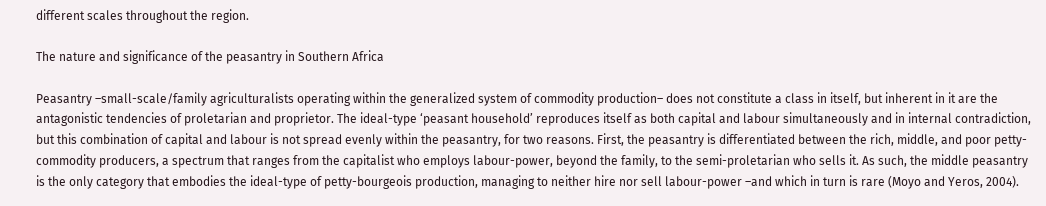different scales throughout the region.

The nature and significance of the peasantry in Southern Africa

Peasantry –small-scale/family agriculturalists operating within the generalized system of commodity production– does not constitute a class in itself, but inherent in it are the antagonistic tendencies of proletarian and proprietor. The ideal-type ‘peasant household’ reproduces itself as both capital and labour simultaneously and in internal contradiction, but this combination of capital and labour is not spread evenly within the peasantry, for two reasons. First, the peasantry is differentiated between the rich, middle, and poor petty-commodity producers, a spectrum that ranges from the capitalist who employs labour-power, beyond the family, to the semi-proletarian who sells it. As such, the middle peasantry is the only category that embodies the ideal-type of petty-bourgeois production, managing to neither hire nor sell labour-power –and which in turn is rare (Moyo and Yeros, 2004).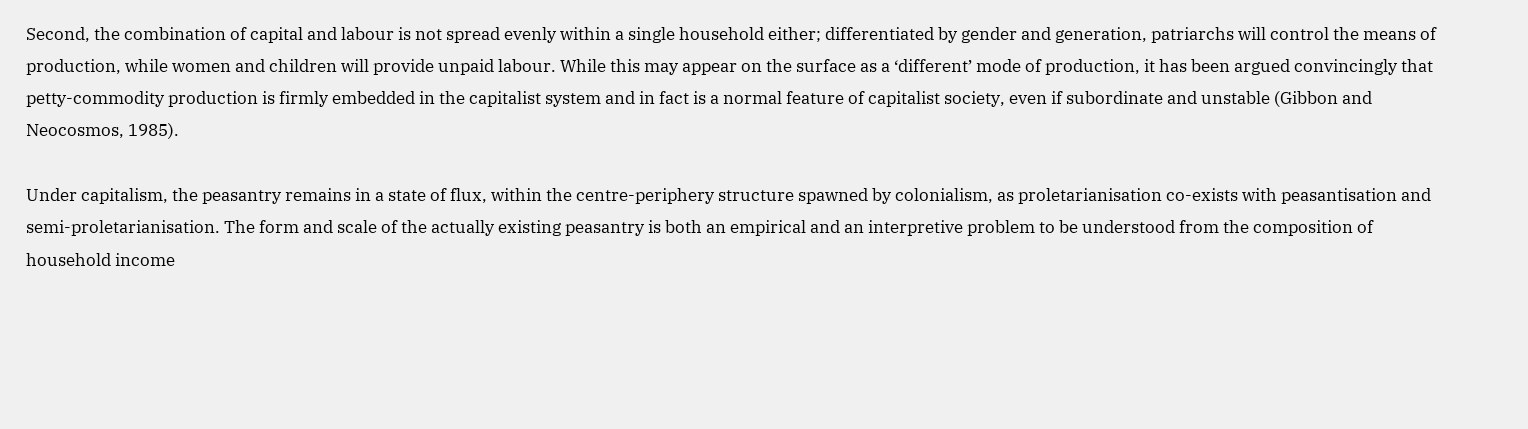Second, the combination of capital and labour is not spread evenly within a single household either; differentiated by gender and generation, patriarchs will control the means of production, while women and children will provide unpaid labour. While this may appear on the surface as a ‘different’ mode of production, it has been argued convincingly that petty-commodity production is firmly embedded in the capitalist system and in fact is a normal feature of capitalist society, even if subordinate and unstable (Gibbon and Neocosmos, 1985).

Under capitalism, the peasantry remains in a state of flux, within the centre-periphery structure spawned by colonialism, as proletarianisation co-exists with peasantisation and semi-proletarianisation. The form and scale of the actually existing peasantry is both an empirical and an interpretive problem to be understood from the composition of household income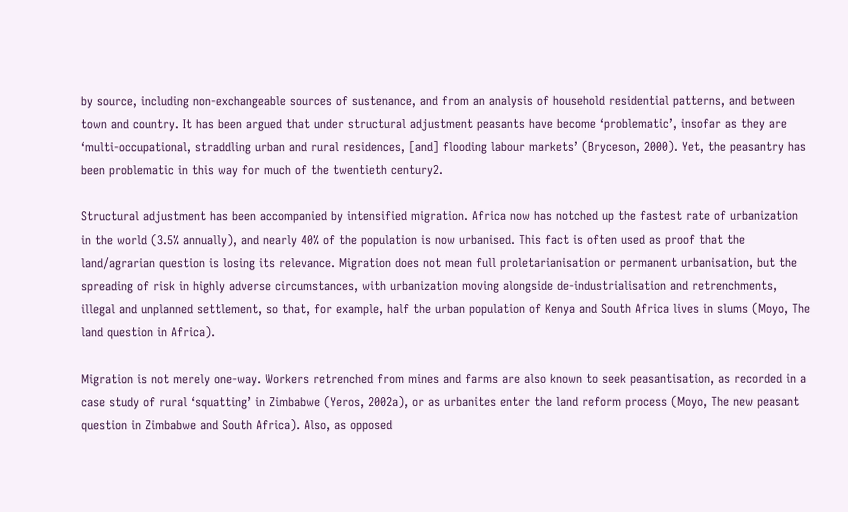by source, including non-exchangeable sources of sustenance, and from an analysis of household residential patterns, and between town and country. It has been argued that under structural adjustment peasants have become ‘problematic’, insofar as they are ‘multi-occupational, straddling urban and rural residences, [and] flooding labour markets’ (Bryceson, 2000). Yet, the peasantry has been problematic in this way for much of the twentieth century2.

Structural adjustment has been accompanied by intensified migration. Africa now has notched up the fastest rate of urbanization in the world (3.5% annually), and nearly 40% of the population is now urbanised. This fact is often used as proof that the land/agrarian question is losing its relevance. Migration does not mean full proletarianisation or permanent urbanisation, but the spreading of risk in highly adverse circumstances, with urbanization moving alongside de-industrialisation and retrenchments, illegal and unplanned settlement, so that, for example, half the urban population of Kenya and South Africa lives in slums (Moyo, The land question in Africa).

Migration is not merely one-way. Workers retrenched from mines and farms are also known to seek peasantisation, as recorded in a case study of rural ‘squatting’ in Zimbabwe (Yeros, 2002a), or as urbanites enter the land reform process (Moyo, The new peasant question in Zimbabwe and South Africa). Also, as opposed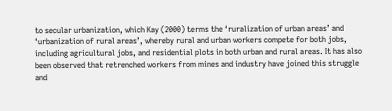to secular urbanization, which Kay (2000) terms the ‘ruralization of urban areas’ and ‘urbanization of rural areas’, whereby rural and urban workers compete for both jobs, including agricultural jobs, and residential plots in both urban and rural areas. It has also been observed that retrenched workers from mines and industry have joined this struggle and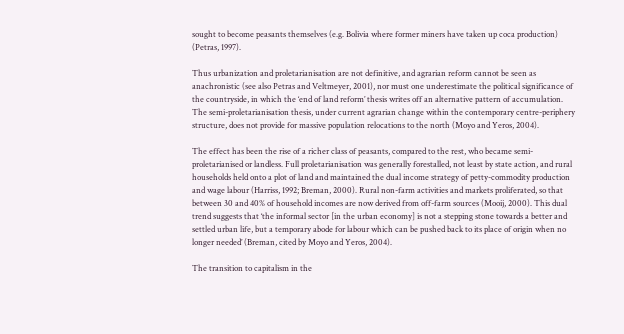sought to become peasants themselves (e.g. Bolivia where former miners have taken up coca production) (Petras, 1997).

Thus urbanization and proletarianisation are not definitive, and agrarian reform cannot be seen as anachronistic (see also Petras and Veltmeyer, 2001), nor must one underestimate the political significance of the countryside, in which the ‘end of land reform’ thesis writes off an alternative pattern of accumulation. The semi-proletarianisation thesis, under current agrarian change within the contemporary centre-periphery structure, does not provide for massive population relocations to the north (Moyo and Yeros, 2004).

The effect has been the rise of a richer class of peasants, compared to the rest, who became semi-proletarianised or landless. Full proletarianisation was generally forestalled, not least by state action, and rural households held onto a plot of land and maintained the dual income strategy of petty-commodity production and wage labour (Harriss, 1992; Breman, 2000). Rural non-farm activities and markets proliferated, so that between 30 and 40% of household incomes are now derived from off-farm sources (Mooij, 2000). This dual trend suggests that ‘the informal sector [in the urban economy] is not a stepping stone towards a better and settled urban life, but a temporary abode for labour which can be pushed back to its place of origin when no longer needed’ (Breman, cited by Moyo and Yeros, 2004).

The transition to capitalism in the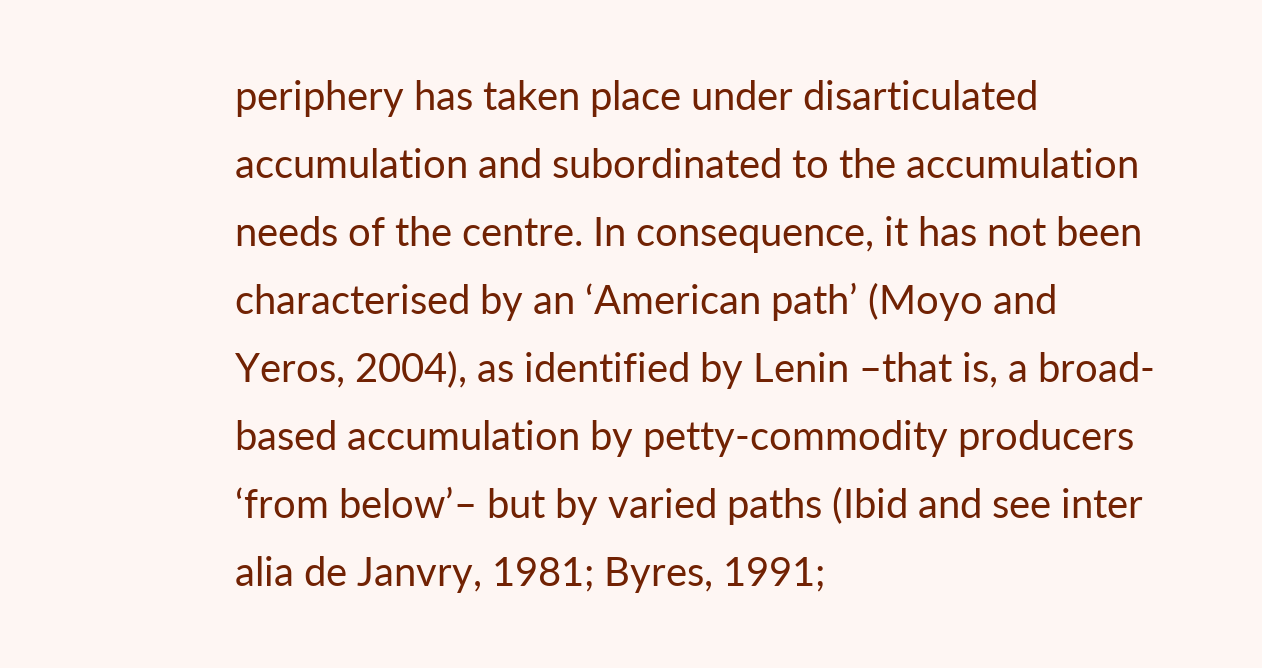periphery has taken place under disarticulated accumulation and subordinated to the accumulation needs of the centre. In consequence, it has not been characterised by an ‘American path’ (Moyo and Yeros, 2004), as identified by Lenin –that is, a broad-based accumulation by petty-commodity producers ‘from below’– but by varied paths (Ibid and see inter alia de Janvry, 1981; Byres, 1991;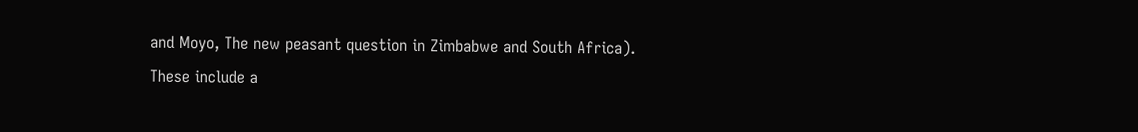and Moyo, The new peasant question in Zimbabwe and South Africa). These include a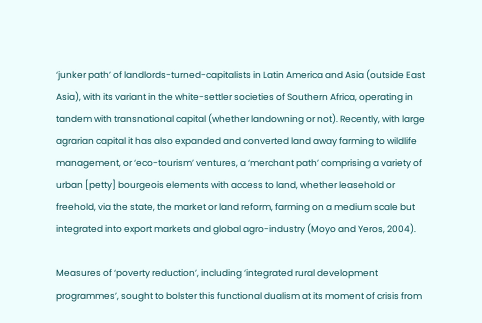‘junker path’ of landlords-turned-capitalists in Latin America and Asia (outside East Asia), with its variant in the white-settler societies of Southern Africa, operating in tandem with transnational capital (whether landowning or not). Recently, with large agrarian capital it has also expanded and converted land away farming to wildlife management, or ‘eco-tourism’ ventures, a ‘merchant path’ comprising a variety of urban [petty] bourgeois elements with access to land, whether leasehold or freehold, via the state, the market or land reform, farming on a medium scale but integrated into export markets and global agro-industry (Moyo and Yeros, 2004).

Measures of ‘poverty reduction’, including ‘integrated rural development programmes’, sought to bolster this functional dualism at its moment of crisis from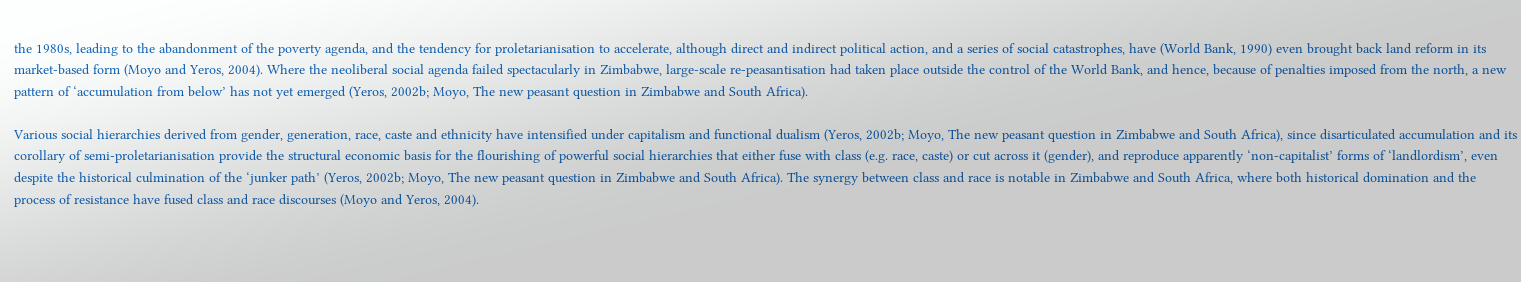the 1980s, leading to the abandonment of the poverty agenda, and the tendency for proletarianisation to accelerate, although direct and indirect political action, and a series of social catastrophes, have (World Bank, 1990) even brought back land reform in its market-based form (Moyo and Yeros, 2004). Where the neoliberal social agenda failed spectacularly in Zimbabwe, large-scale re-peasantisation had taken place outside the control of the World Bank, and hence, because of penalties imposed from the north, a new pattern of ‘accumulation from below’ has not yet emerged (Yeros, 2002b; Moyo, The new peasant question in Zimbabwe and South Africa).

Various social hierarchies derived from gender, generation, race, caste and ethnicity have intensified under capitalism and functional dualism (Yeros, 2002b; Moyo, The new peasant question in Zimbabwe and South Africa), since disarticulated accumulation and its corollary of semi-proletarianisation provide the structural economic basis for the flourishing of powerful social hierarchies that either fuse with class (e.g. race, caste) or cut across it (gender), and reproduce apparently ‘non-capitalist’ forms of ‘landlordism’, even despite the historical culmination of the ‘junker path’ (Yeros, 2002b; Moyo, The new peasant question in Zimbabwe and South Africa). The synergy between class and race is notable in Zimbabwe and South Africa, where both historical domination and the process of resistance have fused class and race discourses (Moyo and Yeros, 2004).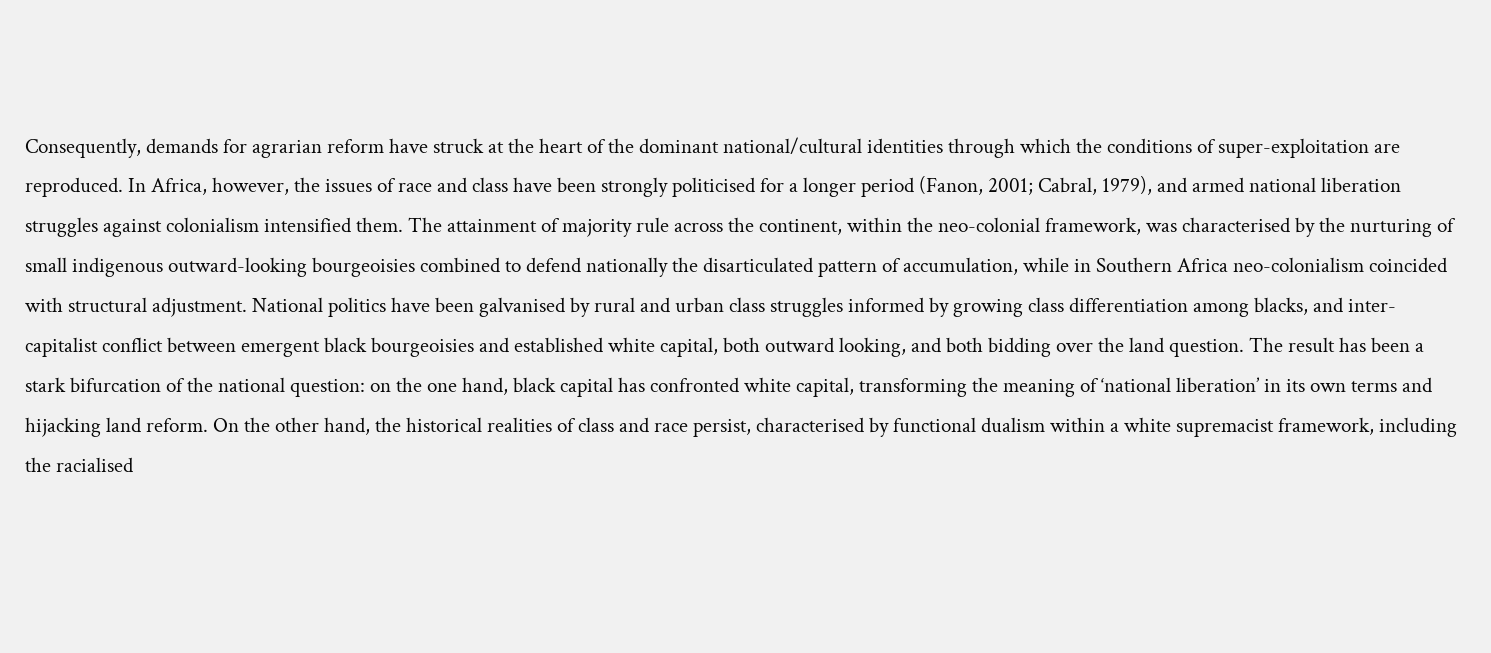Consequently, demands for agrarian reform have struck at the heart of the dominant national/cultural identities through which the conditions of super-exploitation are reproduced. In Africa, however, the issues of race and class have been strongly politicised for a longer period (Fanon, 2001; Cabral, 1979), and armed national liberation struggles against colonialism intensified them. The attainment of majority rule across the continent, within the neo-colonial framework, was characterised by the nurturing of small indigenous outward-looking bourgeoisies combined to defend nationally the disarticulated pattern of accumulation, while in Southern Africa neo-colonialism coincided with structural adjustment. National politics have been galvanised by rural and urban class struggles informed by growing class differentiation among blacks, and inter-capitalist conflict between emergent black bourgeoisies and established white capital, both outward looking, and both bidding over the land question. The result has been a stark bifurcation of the national question: on the one hand, black capital has confronted white capital, transforming the meaning of ‘national liberation’ in its own terms and hijacking land reform. On the other hand, the historical realities of class and race persist, characterised by functional dualism within a white supremacist framework, including the racialised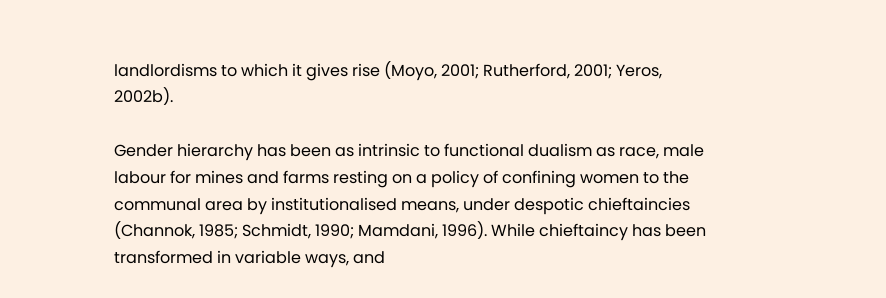landlordisms to which it gives rise (Moyo, 2001; Rutherford, 2001; Yeros, 2002b).

Gender hierarchy has been as intrinsic to functional dualism as race, male labour for mines and farms resting on a policy of confining women to the communal area by institutionalised means, under despotic chieftaincies (Channok, 1985; Schmidt, 1990; Mamdani, 1996). While chieftaincy has been transformed in variable ways, and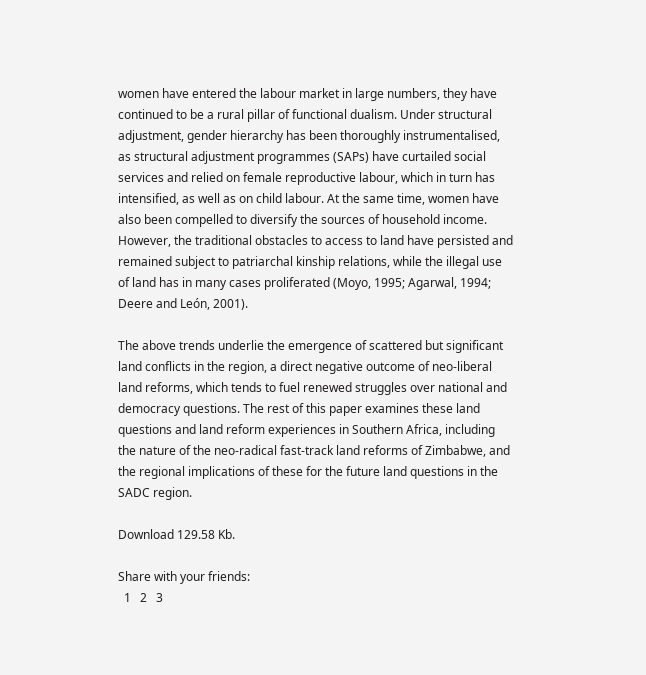women have entered the labour market in large numbers, they have continued to be a rural pillar of functional dualism. Under structural adjustment, gender hierarchy has been thoroughly instrumentalised, as structural adjustment programmes (SAPs) have curtailed social services and relied on female reproductive labour, which in turn has intensified, as well as on child labour. At the same time, women have also been compelled to diversify the sources of household income. However, the traditional obstacles to access to land have persisted and remained subject to patriarchal kinship relations, while the illegal use of land has in many cases proliferated (Moyo, 1995; Agarwal, 1994; Deere and León, 2001).

The above trends underlie the emergence of scattered but significant land conflicts in the region, a direct negative outcome of neo-liberal land reforms, which tends to fuel renewed struggles over national and democracy questions. The rest of this paper examines these land questions and land reform experiences in Southern Africa, including the nature of the neo-radical fast-track land reforms of Zimbabwe, and the regional implications of these for the future land questions in the SADC region.

Download 129.58 Kb.

Share with your friends:
  1   2   3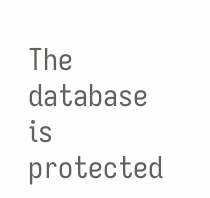The database is protected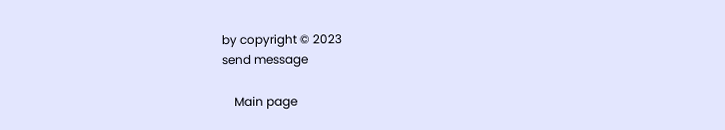by copyright © 2023
send message

    Main page